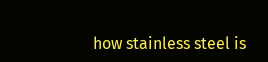how stainless steel is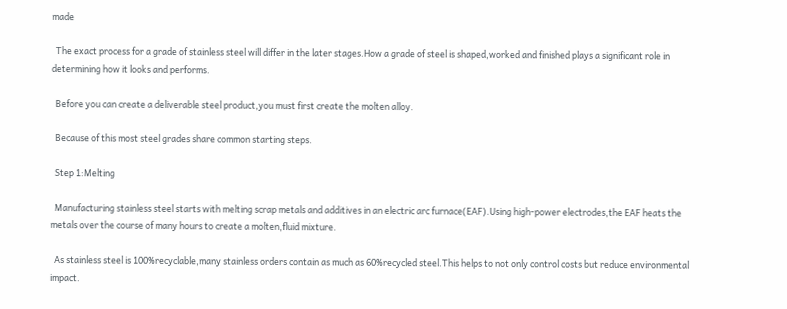made

  The exact process for a grade of stainless steel will differ in the later stages.How a grade of steel is shaped,worked and finished plays a significant role in determining how it looks and performs.

  Before you can create a deliverable steel product,you must first create the molten alloy.

  Because of this most steel grades share common starting steps.

  Step 1:Melting

  Manufacturing stainless steel starts with melting scrap metals and additives in an electric arc furnace(EAF).Using high-power electrodes,the EAF heats the metals over the course of many hours to create a molten,fluid mixture.

  As stainless steel is 100%recyclable,many stainless orders contain as much as 60%recycled steel.This helps to not only control costs but reduce environmental impact.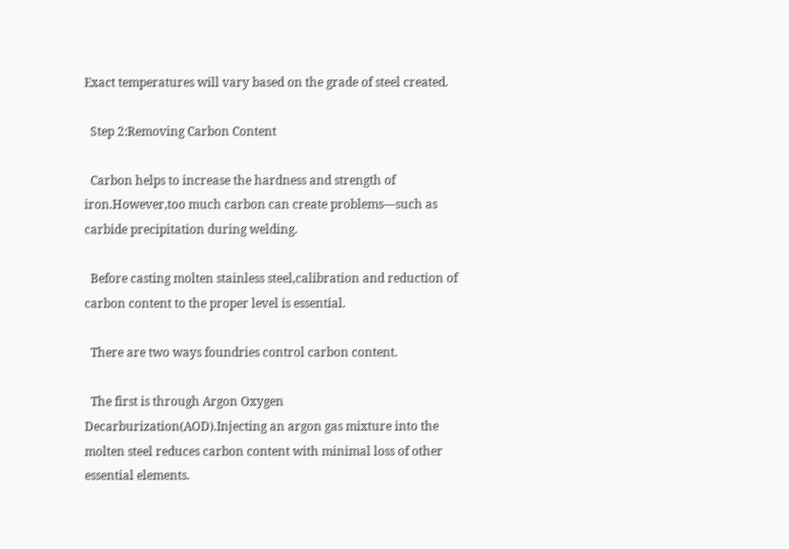Exact temperatures will vary based on the grade of steel created.

  Step 2:Removing Carbon Content

  Carbon helps to increase the hardness and strength of iron.However,too much carbon can create problems—such as carbide precipitation during welding.

  Before casting molten stainless steel,calibration and reduction of carbon content to the proper level is essential.

  There are two ways foundries control carbon content.

  The first is through Argon Oxygen Decarburization(AOD).Injecting an argon gas mixture into the molten steel reduces carbon content with minimal loss of other essential elements.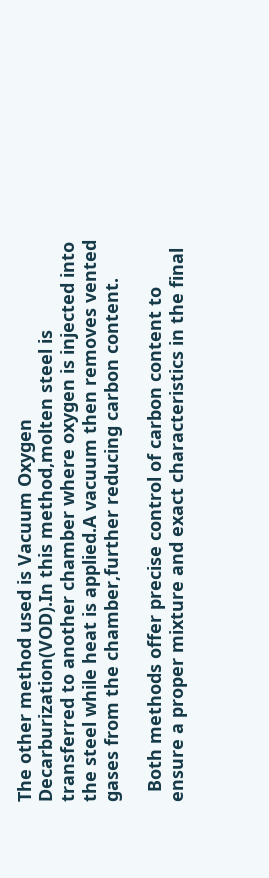The other method used is Vacuum Oxygen Decarburization(VOD).In this method,molten steel is transferred to another chamber where oxygen is injected into the steel while heat is applied.A vacuum then removes vented gases from the chamber,further reducing carbon content.

  Both methods offer precise control of carbon content to ensure a proper mixture and exact characteristics in the final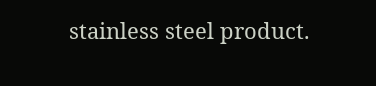stainless steel product.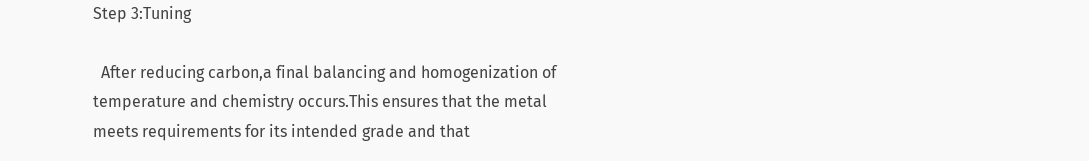Step 3:Tuning

  After reducing carbon,a final balancing and homogenization of temperature and chemistry occurs.This ensures that the metal meets requirements for its intended grade and that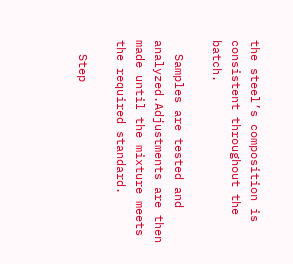the steel’s composition is consistent throughout the batch.

  Samples are tested and analyzed.Adjustments are then made until the mixture meets the required standard.

  Step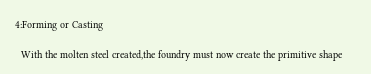4:Forming or Casting

  With the molten steel created,the foundry must now create the primitive shape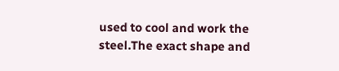used to cool and work the steel.The exact shape and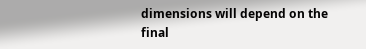dimensions will depend on the final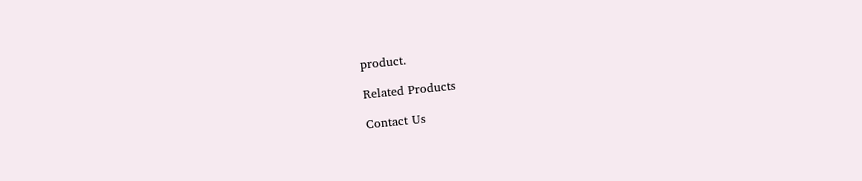product.

Related Products

Contact Us